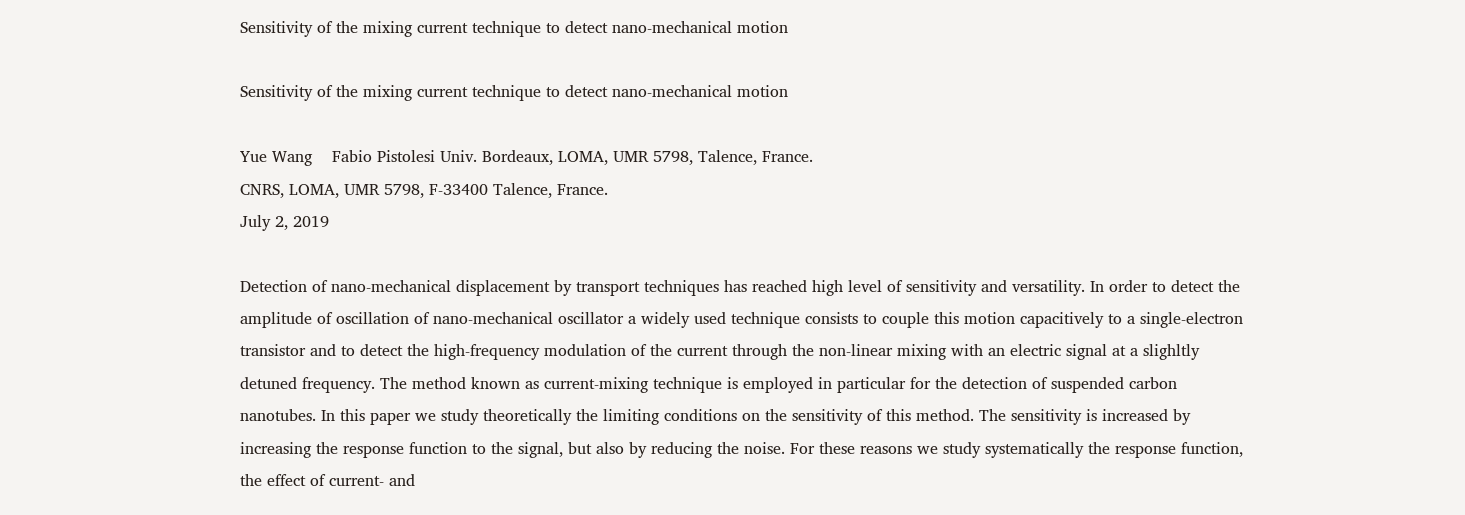Sensitivity of the mixing current technique to detect nano-mechanical motion

Sensitivity of the mixing current technique to detect nano-mechanical motion

Yue Wang    Fabio Pistolesi Univ. Bordeaux, LOMA, UMR 5798, Talence, France.
CNRS, LOMA, UMR 5798, F-33400 Talence, France.
July 2, 2019

Detection of nano-mechanical displacement by transport techniques has reached high level of sensitivity and versatility. In order to detect the amplitude of oscillation of nano-mechanical oscillator a widely used technique consists to couple this motion capacitively to a single-electron transistor and to detect the high-frequency modulation of the current through the non-linear mixing with an electric signal at a slighltly detuned frequency. The method known as current-mixing technique is employed in particular for the detection of suspended carbon nanotubes. In this paper we study theoretically the limiting conditions on the sensitivity of this method. The sensitivity is increased by increasing the response function to the signal, but also by reducing the noise. For these reasons we study systematically the response function, the effect of current- and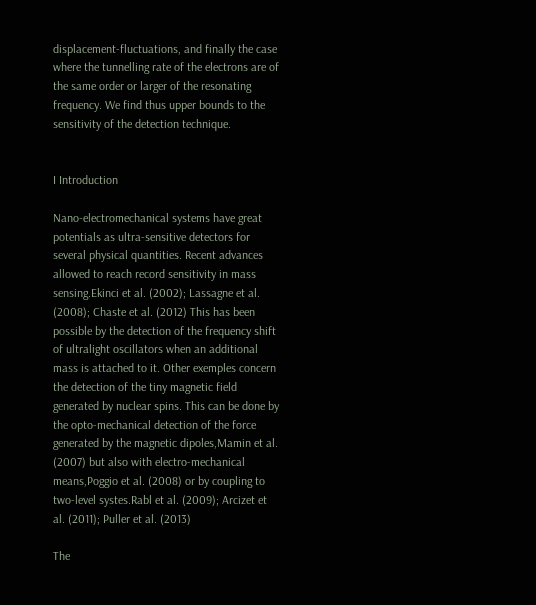displacement-fluctuations, and finally the case where the tunnelling rate of the electrons are of the same order or larger of the resonating frequency. We find thus upper bounds to the sensitivity of the detection technique.


I Introduction

Nano-electromechanical systems have great potentials as ultra-sensitive detectors for several physical quantities. Recent advances allowed to reach record sensitivity in mass sensing.Ekinci et al. (2002); Lassagne et al. (2008); Chaste et al. (2012) This has been possible by the detection of the frequency shift of ultralight oscillators when an additional mass is attached to it. Other exemples concern the detection of the tiny magnetic field generated by nuclear spins. This can be done by the opto-mechanical detection of the force generated by the magnetic dipoles,Mamin et al. (2007) but also with electro-mechanical means,Poggio et al. (2008) or by coupling to two-level systes.Rabl et al. (2009); Arcizet et al. (2011); Puller et al. (2013)

The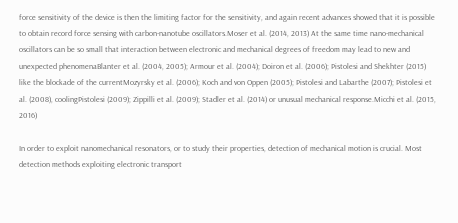force sensitivity of the device is then the limiting factor for the sensitivity, and again recent advances showed that it is possible to obtain record force sensing with carbon-nanotube oscillators.Moser et al. (2014, 2013) At the same time nano-mechanical oscillators can be so small that interaction between electronic and mechanical degrees of freedom may lead to new and unexpected phenomenaBlanter et al. (2004, 2005); Armour et al. (2004); Doiron et al. (2006); Pistolesi and Shekhter (2015) like the blockade of the currentMozyrsky et al. (2006); Koch and von Oppen (2005); Pistolesi and Labarthe (2007); Pistolesi et al. (2008), coolingPistolesi (2009); Zippilli et al. (2009); Stadler et al. (2014) or unusual mechanical response.Micchi et al. (2015, 2016)

In order to exploit nanomechanical resonators, or to study their properties, detection of mechanical motion is crucial. Most detection methods exploiting electronic transport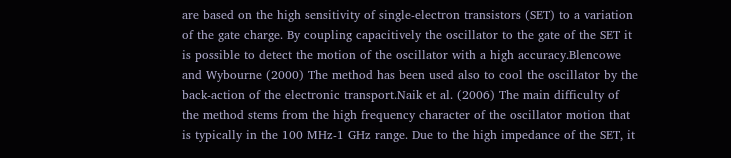are based on the high sensitivity of single-electron transistors (SET) to a variation of the gate charge. By coupling capacitively the oscillator to the gate of the SET it is possible to detect the motion of the oscillator with a high accuracy.Blencowe and Wybourne (2000) The method has been used also to cool the oscillator by the back-action of the electronic transport.Naik et al. (2006) The main difficulty of the method stems from the high frequency character of the oscillator motion that is typically in the 100 MHz-1 GHz range. Due to the high impedance of the SET, it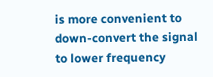is more convenient to down-convert the signal to lower frequency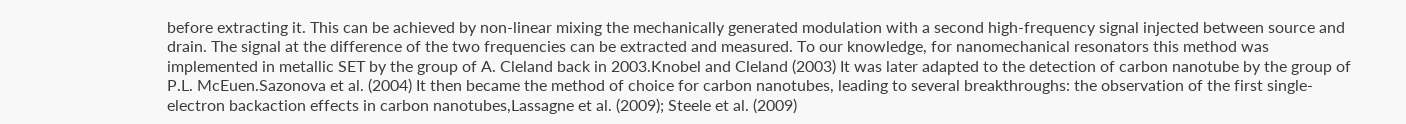before extracting it. This can be achieved by non-linear mixing the mechanically generated modulation with a second high-frequency signal injected between source and drain. The signal at the difference of the two frequencies can be extracted and measured. To our knowledge, for nanomechanical resonators this method was implemented in metallic SET by the group of A. Cleland back in 2003.Knobel and Cleland (2003) It was later adapted to the detection of carbon nanotube by the group of P.L. McEuen.Sazonova et al. (2004) It then became the method of choice for carbon nanotubes, leading to several breakthroughs: the observation of the first single-electron backaction effects in carbon nanotubes,Lassagne et al. (2009); Steele et al. (2009)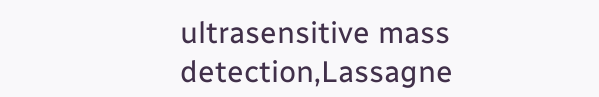ultrasensitive mass detection,Lassagne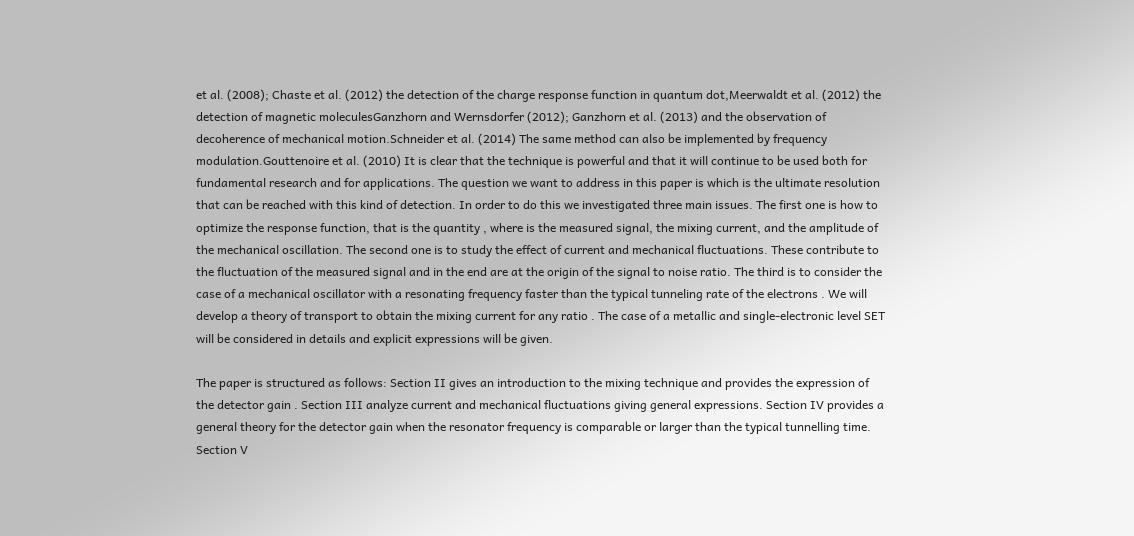et al. (2008); Chaste et al. (2012) the detection of the charge response function in quantum dot,Meerwaldt et al. (2012) the detection of magnetic moleculesGanzhorn and Wernsdorfer (2012); Ganzhorn et al. (2013) and the observation of decoherence of mechanical motion.Schneider et al. (2014) The same method can also be implemented by frequency modulation.Gouttenoire et al. (2010) It is clear that the technique is powerful and that it will continue to be used both for fundamental research and for applications. The question we want to address in this paper is which is the ultimate resolution that can be reached with this kind of detection. In order to do this we investigated three main issues. The first one is how to optimize the response function, that is the quantity , where is the measured signal, the mixing current, and the amplitude of the mechanical oscillation. The second one is to study the effect of current and mechanical fluctuations. These contribute to the fluctuation of the measured signal and in the end are at the origin of the signal to noise ratio. The third is to consider the case of a mechanical oscillator with a resonating frequency faster than the typical tunneling rate of the electrons . We will develop a theory of transport to obtain the mixing current for any ratio . The case of a metallic and single-electronic level SET will be considered in details and explicit expressions will be given.

The paper is structured as follows: Section II gives an introduction to the mixing technique and provides the expression of the detector gain . Section III analyze current and mechanical fluctuations giving general expressions. Section IV provides a general theory for the detector gain when the resonator frequency is comparable or larger than the typical tunnelling time. Section V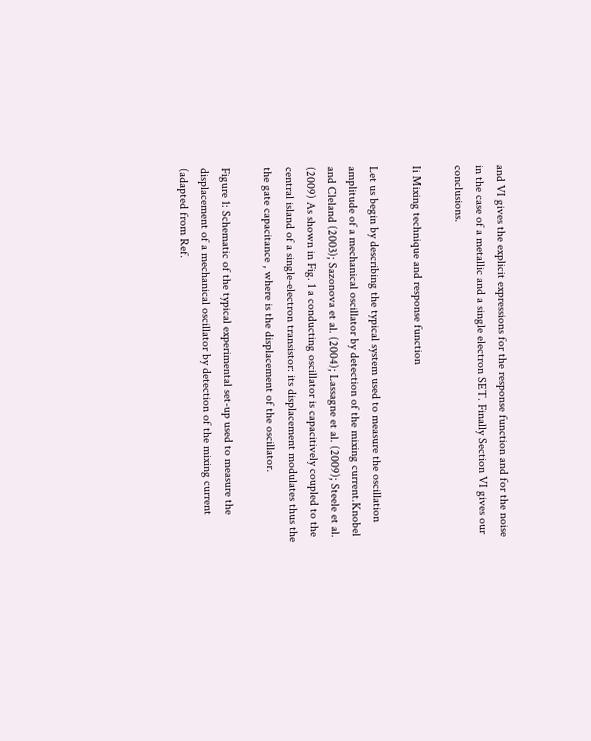and VI gives the explicit expressions for the response function and for the noise in the case of a metallic and a single electron SET. Finally Section VI gives our conclusions.

Ii Mixing technique and response function

Let us begin by describing the typical system used to measure the oscillation amplitude of a mechanical oscillator by detection of the mixing current.Knobel and Cleland (2003); Sazonova et al. (2004); Lassagne et al. (2009); Steele et al. (2009) As shown in Fig. 1 a conducting oscillator is capacitively coupled to the central island of a single-electron transistor: its displacement modulates thus the the gate capacitance , where is the displacement of the oscillator.

Figure 1: Schematic of the typical experimental set-up used to measure the displacement of a mechanical oscillator by detection of the mixing current (adapted from Ref.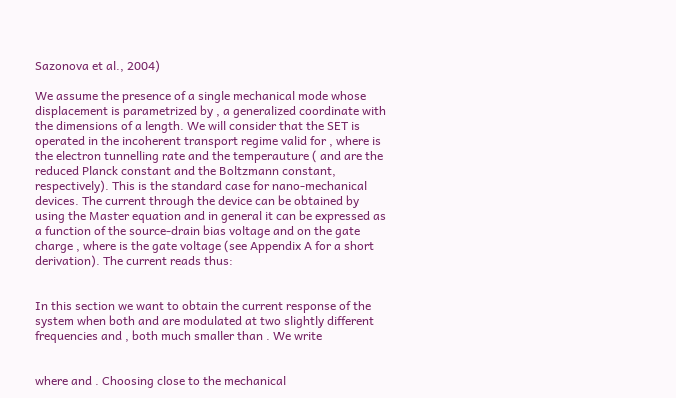Sazonova et al., 2004)

We assume the presence of a single mechanical mode whose displacement is parametrized by , a generalized coordinate with the dimensions of a length. We will consider that the SET is operated in the incoherent transport regime valid for , where is the electron tunnelling rate and the temperauture ( and are the reduced Planck constant and the Boltzmann constant, respectively). This is the standard case for nano-mechanical devices. The current through the device can be obtained by using the Master equation and in general it can be expressed as a function of the source-drain bias voltage and on the gate charge , where is the gate voltage (see Appendix A for a short derivation). The current reads thus:


In this section we want to obtain the current response of the system when both and are modulated at two slightly different frequencies and , both much smaller than . We write


where and . Choosing close to the mechanical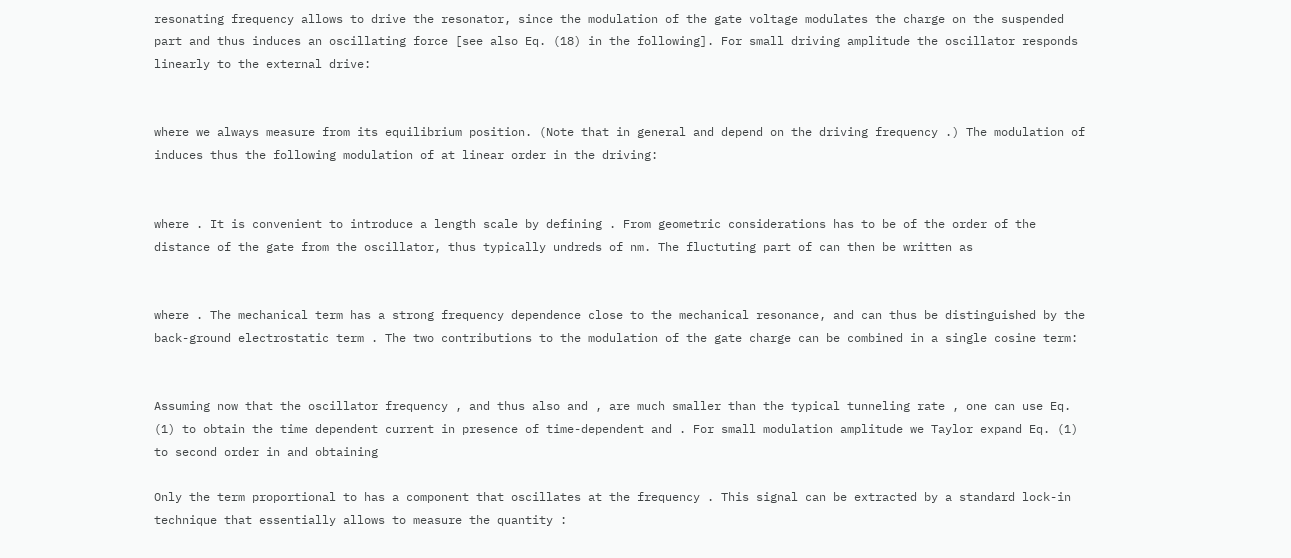resonating frequency allows to drive the resonator, since the modulation of the gate voltage modulates the charge on the suspended part and thus induces an oscillating force [see also Eq. (18) in the following]. For small driving amplitude the oscillator responds linearly to the external drive:


where we always measure from its equilibrium position. (Note that in general and depend on the driving frequency .) The modulation of induces thus the following modulation of at linear order in the driving:


where . It is convenient to introduce a length scale by defining . From geometric considerations has to be of the order of the distance of the gate from the oscillator, thus typically undreds of nm. The fluctuting part of can then be written as


where . The mechanical term has a strong frequency dependence close to the mechanical resonance, and can thus be distinguished by the back-ground electrostatic term . The two contributions to the modulation of the gate charge can be combined in a single cosine term:


Assuming now that the oscillator frequency , and thus also and , are much smaller than the typical tunneling rate , one can use Eq. (1) to obtain the time dependent current in presence of time-dependent and . For small modulation amplitude we Taylor expand Eq. (1) to second order in and obtaining

Only the term proportional to has a component that oscillates at the frequency . This signal can be extracted by a standard lock-in technique that essentially allows to measure the quantity :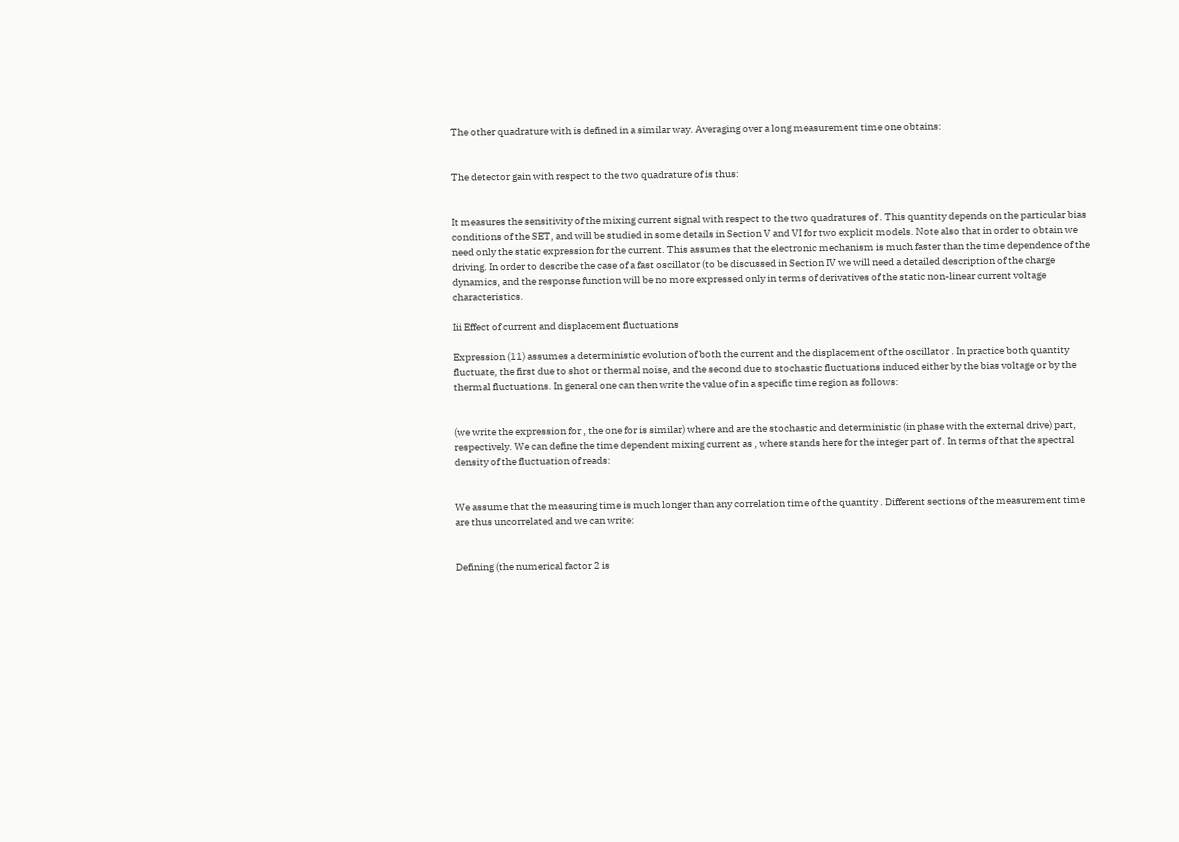The other quadrature with is defined in a similar way. Averaging over a long measurement time one obtains:


The detector gain with respect to the two quadrature of is thus:


It measures the sensitivity of the mixing current signal with respect to the two quadratures of . This quantity depends on the particular bias conditions of the SET, and will be studied in some details in Section V and VI for two explicit models. Note also that in order to obtain we need only the static expression for the current. This assumes that the electronic mechanism is much faster than the time dependence of the driving. In order to describe the case of a fast oscillator (to be discussed in Section IV we will need a detailed description of the charge dynamics, and the response function will be no more expressed only in terms of derivatives of the static non-linear current voltage characteristics.

Iii Effect of current and displacement fluctuations

Expression (11) assumes a deterministic evolution of both the current and the displacement of the oscillator . In practice both quantity fluctuate, the first due to shot or thermal noise, and the second due to stochastic fluctuations induced either by the bias voltage or by the thermal fluctuations. In general one can then write the value of in a specific time region as follows:


(we write the expression for , the one for is similar) where and are the stochastic and deterministic (in phase with the external drive) part, respectively. We can define the time dependent mixing current as , where stands here for the integer part of . In terms of that the spectral density of the fluctuation of reads:


We assume that the measuring time is much longer than any correlation time of the quantity . Different sections of the measurement time are thus uncorrelated and we can write:


Defining (the numerical factor 2 is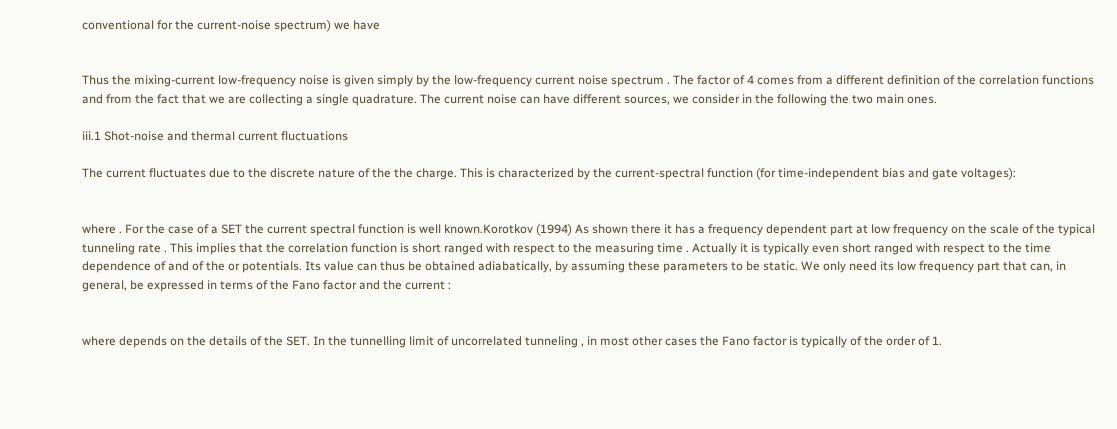conventional for the current-noise spectrum) we have


Thus the mixing-current low-frequency noise is given simply by the low-frequency current noise spectrum . The factor of 4 comes from a different definition of the correlation functions and from the fact that we are collecting a single quadrature. The current noise can have different sources, we consider in the following the two main ones.

iii.1 Shot-noise and thermal current fluctuations

The current fluctuates due to the discrete nature of the the charge. This is characterized by the current-spectral function (for time-independent bias and gate voltages):


where . For the case of a SET the current spectral function is well known.Korotkov (1994) As shown there it has a frequency dependent part at low frequency on the scale of the typical tunneling rate . This implies that the correlation function is short ranged with respect to the measuring time . Actually it is typically even short ranged with respect to the time dependence of and of the or potentials. Its value can thus be obtained adiabatically, by assuming these parameters to be static. We only need its low frequency part that can, in general, be expressed in terms of the Fano factor and the current :


where depends on the details of the SET. In the tunnelling limit of uncorrelated tunneling , in most other cases the Fano factor is typically of the order of 1.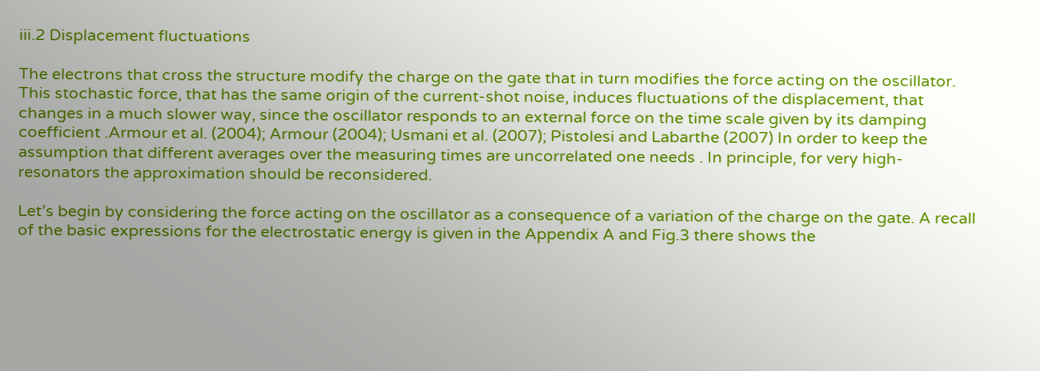iii.2 Displacement fluctuations

The electrons that cross the structure modify the charge on the gate that in turn modifies the force acting on the oscillator. This stochastic force, that has the same origin of the current-shot noise, induces fluctuations of the displacement, that changes in a much slower way, since the oscillator responds to an external force on the time scale given by its damping coefficient .Armour et al. (2004); Armour (2004); Usmani et al. (2007); Pistolesi and Labarthe (2007) In order to keep the assumption that different averages over the measuring times are uncorrelated one needs . In principle, for very high- resonators the approximation should be reconsidered.

Let’s begin by considering the force acting on the oscillator as a consequence of a variation of the charge on the gate. A recall of the basic expressions for the electrostatic energy is given in the Appendix A and Fig.3 there shows the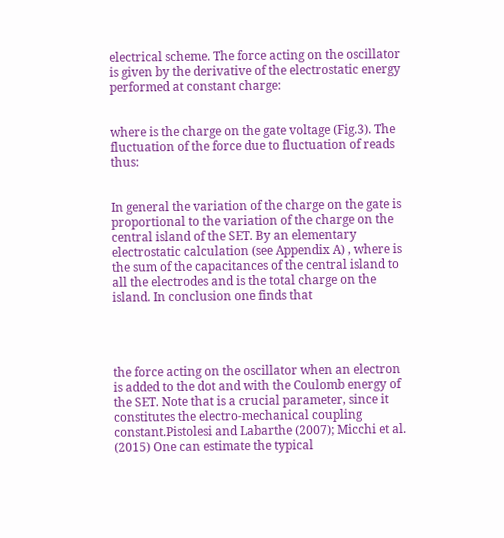electrical scheme. The force acting on the oscillator is given by the derivative of the electrostatic energy performed at constant charge:


where is the charge on the gate voltage (Fig.3). The fluctuation of the force due to fluctuation of reads thus:


In general the variation of the charge on the gate is proportional to the variation of the charge on the central island of the SET. By an elementary electrostatic calculation (see Appendix A) , where is the sum of the capacitances of the central island to all the electrodes and is the total charge on the island. In conclusion one finds that




the force acting on the oscillator when an electron is added to the dot and with the Coulomb energy of the SET. Note that is a crucial parameter, since it constitutes the electro-mechanical coupling constant.Pistolesi and Labarthe (2007); Micchi et al. (2015) One can estimate the typical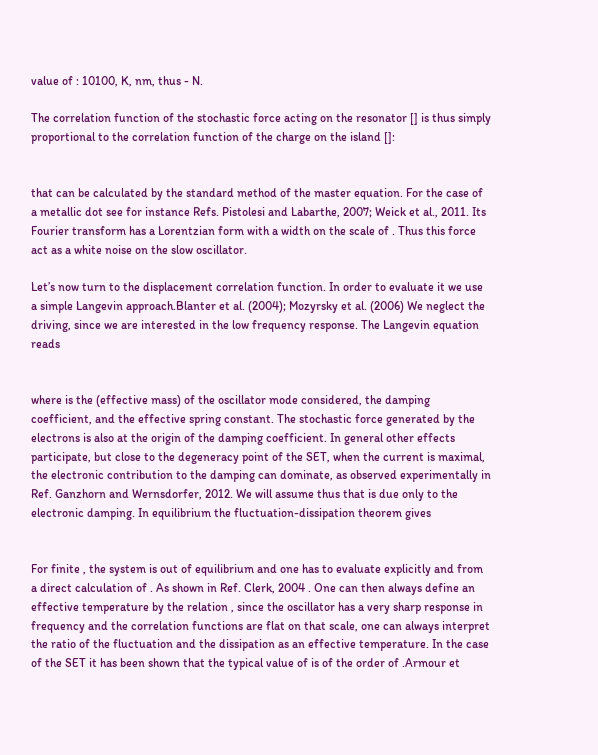value of : 10100, K, nm, thus - N.

The correlation function of the stochastic force acting on the resonator [] is thus simply proportional to the correlation function of the charge on the island []:


that can be calculated by the standard method of the master equation. For the case of a metallic dot see for instance Refs. Pistolesi and Labarthe, 2007; Weick et al., 2011. Its Fourier transform has a Lorentzian form with a width on the scale of . Thus this force act as a white noise on the slow oscillator.

Let’s now turn to the displacement correlation function. In order to evaluate it we use a simple Langevin approach.Blanter et al. (2004); Mozyrsky et al. (2006) We neglect the driving, since we are interested in the low frequency response. The Langevin equation reads


where is the (effective mass) of the oscillator mode considered, the damping coefficient, and the effective spring constant. The stochastic force generated by the electrons is also at the origin of the damping coefficient. In general other effects participate, but close to the degeneracy point of the SET, when the current is maximal, the electronic contribution to the damping can dominate, as observed experimentally in Ref. Ganzhorn and Wernsdorfer, 2012. We will assume thus that is due only to the electronic damping. In equilibrium the fluctuation-dissipation theorem gives


For finite , the system is out of equilibrium and one has to evaluate explicitly and from a direct calculation of . As shown in Ref. Clerk, 2004 . One can then always define an effective temperature by the relation , since the oscillator has a very sharp response in frequency and the correlation functions are flat on that scale, one can always interpret the ratio of the fluctuation and the dissipation as an effective temperature. In the case of the SET it has been shown that the typical value of is of the order of .Armour et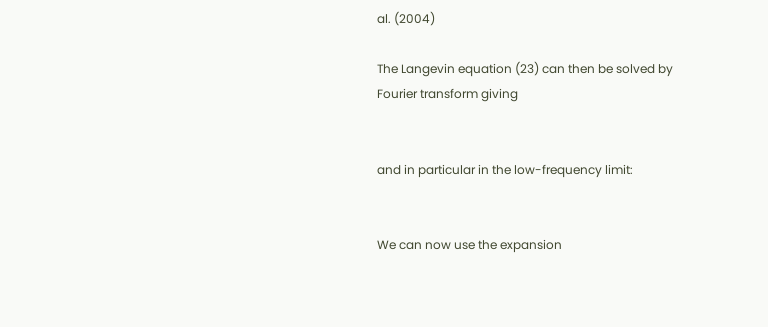al. (2004)

The Langevin equation (23) can then be solved by Fourier transform giving


and in particular in the low-frequency limit:


We can now use the expansion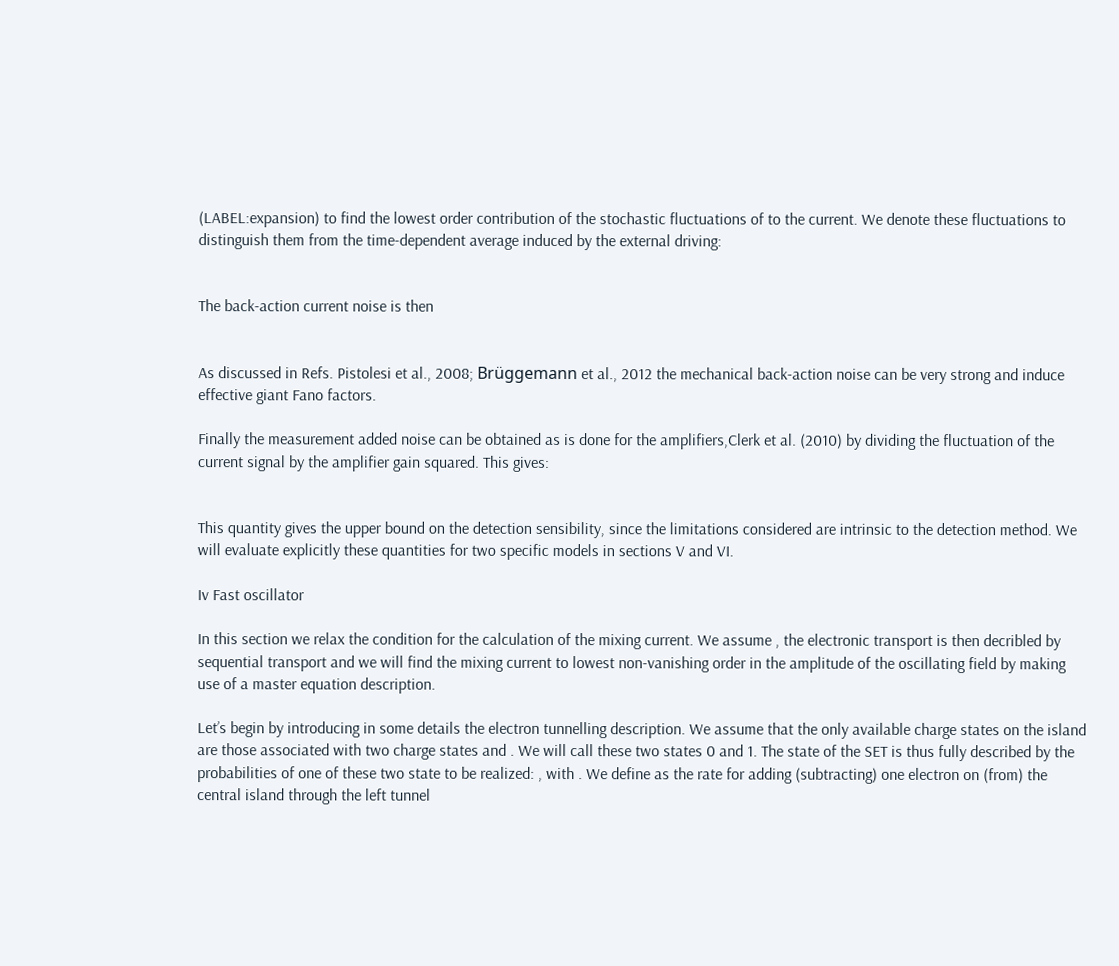(LABEL:expansion) to find the lowest order contribution of the stochastic fluctuations of to the current. We denote these fluctuations to distinguish them from the time-dependent average induced by the external driving:


The back-action current noise is then


As discussed in Refs. Pistolesi et al., 2008; Brüggemann et al., 2012 the mechanical back-action noise can be very strong and induce effective giant Fano factors.

Finally the measurement added noise can be obtained as is done for the amplifiers,Clerk et al. (2010) by dividing the fluctuation of the current signal by the amplifier gain squared. This gives:


This quantity gives the upper bound on the detection sensibility, since the limitations considered are intrinsic to the detection method. We will evaluate explicitly these quantities for two specific models in sections V and VI.

Iv Fast oscillator

In this section we relax the condition for the calculation of the mixing current. We assume , the electronic transport is then decribled by sequential transport and we will find the mixing current to lowest non-vanishing order in the amplitude of the oscillating field by making use of a master equation description.

Let’s begin by introducing in some details the electron tunnelling description. We assume that the only available charge states on the island are those associated with two charge states and . We will call these two states 0 and 1. The state of the SET is thus fully described by the probabilities of one of these two state to be realized: , with . We define as the rate for adding (subtracting) one electron on (from) the central island through the left tunnel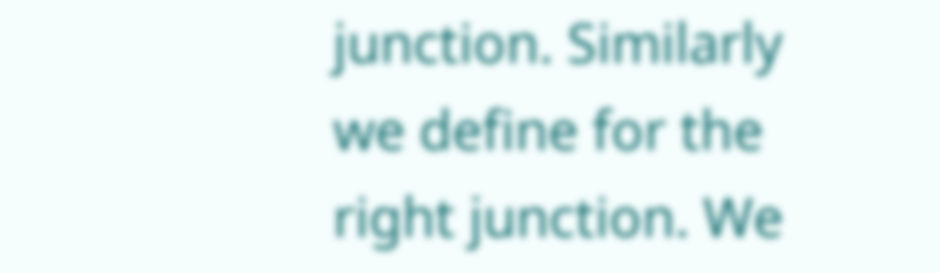junction. Similarly we define for the right junction. We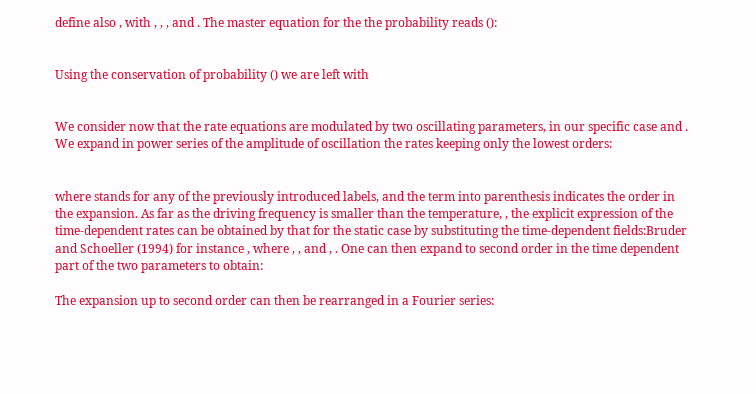define also , with , , , and . The master equation for the the probability reads ():


Using the conservation of probability () we are left with


We consider now that the rate equations are modulated by two oscillating parameters, in our specific case and . We expand in power series of the amplitude of oscillation the rates keeping only the lowest orders:


where stands for any of the previously introduced labels, and the term into parenthesis indicates the order in the expansion. As far as the driving frequency is smaller than the temperature, , the explicit expression of the time-dependent rates can be obtained by that for the static case by substituting the time-dependent fields:Bruder and Schoeller (1994) for instance , where , , and , . One can then expand to second order in the time dependent part of the two parameters to obtain:

The expansion up to second order can then be rearranged in a Fourier series: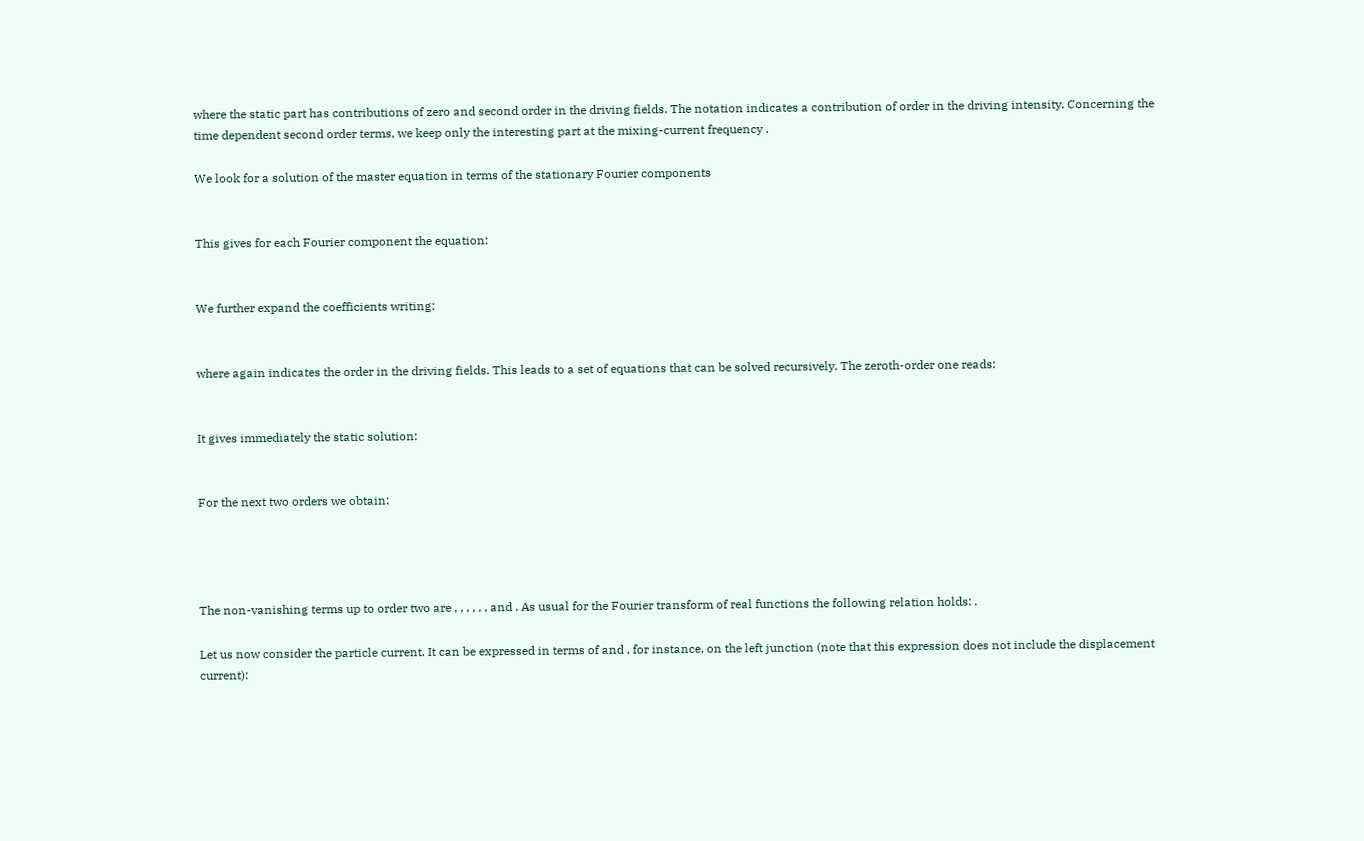where the static part has contributions of zero and second order in the driving fields. The notation indicates a contribution of order in the driving intensity. Concerning the time dependent second order terms, we keep only the interesting part at the mixing-current frequency .

We look for a solution of the master equation in terms of the stationary Fourier components


This gives for each Fourier component the equation:


We further expand the coefficients writing:


where again indicates the order in the driving fields. This leads to a set of equations that can be solved recursively. The zeroth-order one reads:


It gives immediately the static solution:


For the next two orders we obtain:




The non-vanishing terms up to order two are , , , , , , and . As usual for the Fourier transform of real functions the following relation holds: .

Let us now consider the particle current. It can be expressed in terms of and , for instance, on the left junction (note that this expression does not include the displacement current):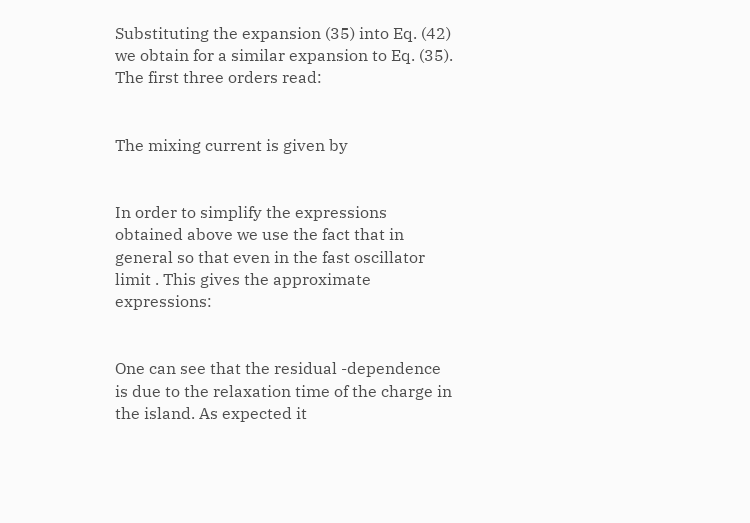Substituting the expansion (35) into Eq. (42) we obtain for a similar expansion to Eq. (35). The first three orders read:


The mixing current is given by


In order to simplify the expressions obtained above we use the fact that in general so that even in the fast oscillator limit . This gives the approximate expressions:


One can see that the residual -dependence is due to the relaxation time of the charge in the island. As expected it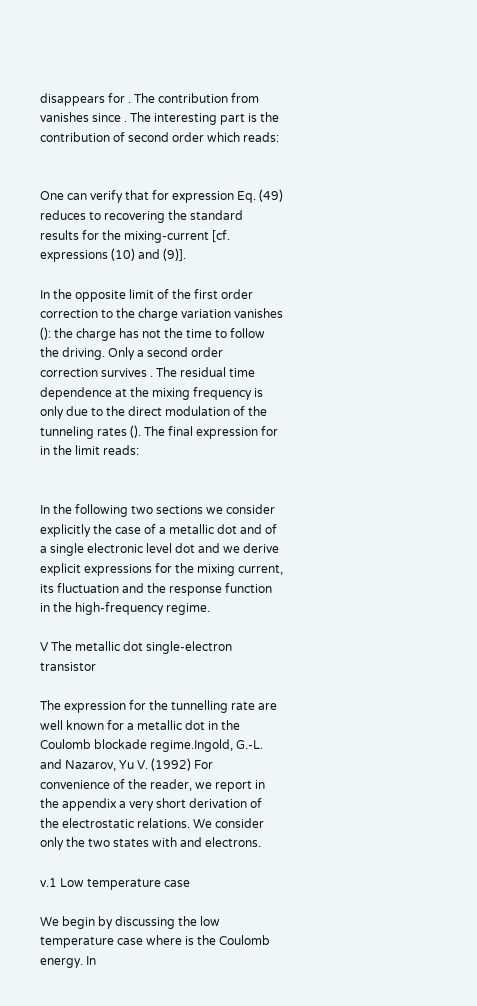disappears for . The contribution from vanishes since . The interesting part is the contribution of second order which reads:


One can verify that for expression Eq. (49) reduces to recovering the standard results for the mixing-current [cf. expressions (10) and (9)].

In the opposite limit of the first order correction to the charge variation vanishes (): the charge has not the time to follow the driving. Only a second order correction survives . The residual time dependence at the mixing frequency is only due to the direct modulation of the tunneling rates (). The final expression for in the limit reads:


In the following two sections we consider explicitly the case of a metallic dot and of a single electronic level dot and we derive explicit expressions for the mixing current, its fluctuation and the response function in the high-frequency regime.

V The metallic dot single-electron transistor

The expression for the tunnelling rate are well known for a metallic dot in the Coulomb blockade regime.Ingold, G.-L. and Nazarov, Yu V. (1992) For convenience of the reader, we report in the appendix a very short derivation of the electrostatic relations. We consider only the two states with and electrons.

v.1 Low temperature case

We begin by discussing the low temperature case where is the Coulomb energy. In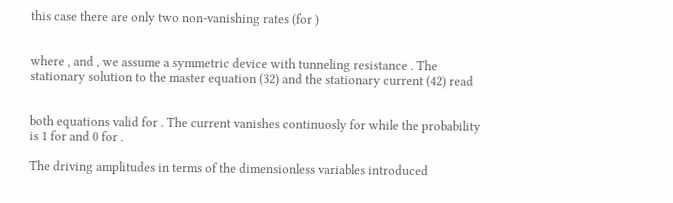this case there are only two non-vanishing rates (for )


where , and , we assume a symmetric device with tunneling resistance . The stationary solution to the master equation (32) and the stationary current (42) read


both equations valid for . The current vanishes continuosly for while the probability is 1 for and 0 for .

The driving amplitudes in terms of the dimensionless variables introduced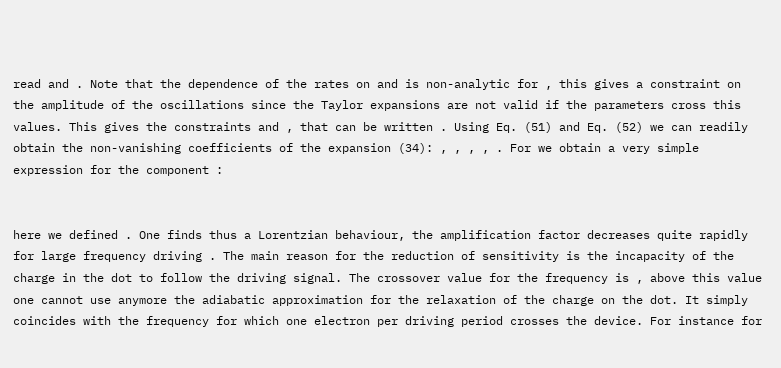read and . Note that the dependence of the rates on and is non-analytic for , this gives a constraint on the amplitude of the oscillations since the Taylor expansions are not valid if the parameters cross this values. This gives the constraints and , that can be written . Using Eq. (51) and Eq. (52) we can readily obtain the non-vanishing coefficients of the expansion (34): , , , , . For we obtain a very simple expression for the component :


here we defined . One finds thus a Lorentzian behaviour, the amplification factor decreases quite rapidly for large frequency driving . The main reason for the reduction of sensitivity is the incapacity of the charge in the dot to follow the driving signal. The crossover value for the frequency is , above this value one cannot use anymore the adiabatic approximation for the relaxation of the charge on the dot. It simply coincides with the frequency for which one electron per driving period crosses the device. For instance for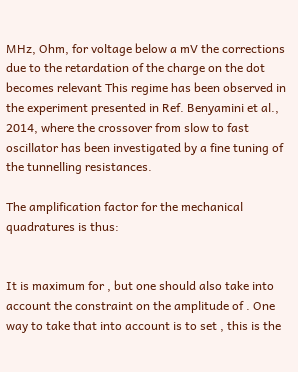MHz, Ohm, for voltage below a mV the corrections due to the retardation of the charge on the dot becomes relevant This regime has been observed in the experiment presented in Ref. Benyamini et al., 2014, where the crossover from slow to fast oscillator has been investigated by a fine tuning of the tunnelling resistances.

The amplification factor for the mechanical quadratures is thus:


It is maximum for , but one should also take into account the constraint on the amplitude of . One way to take that into account is to set , this is the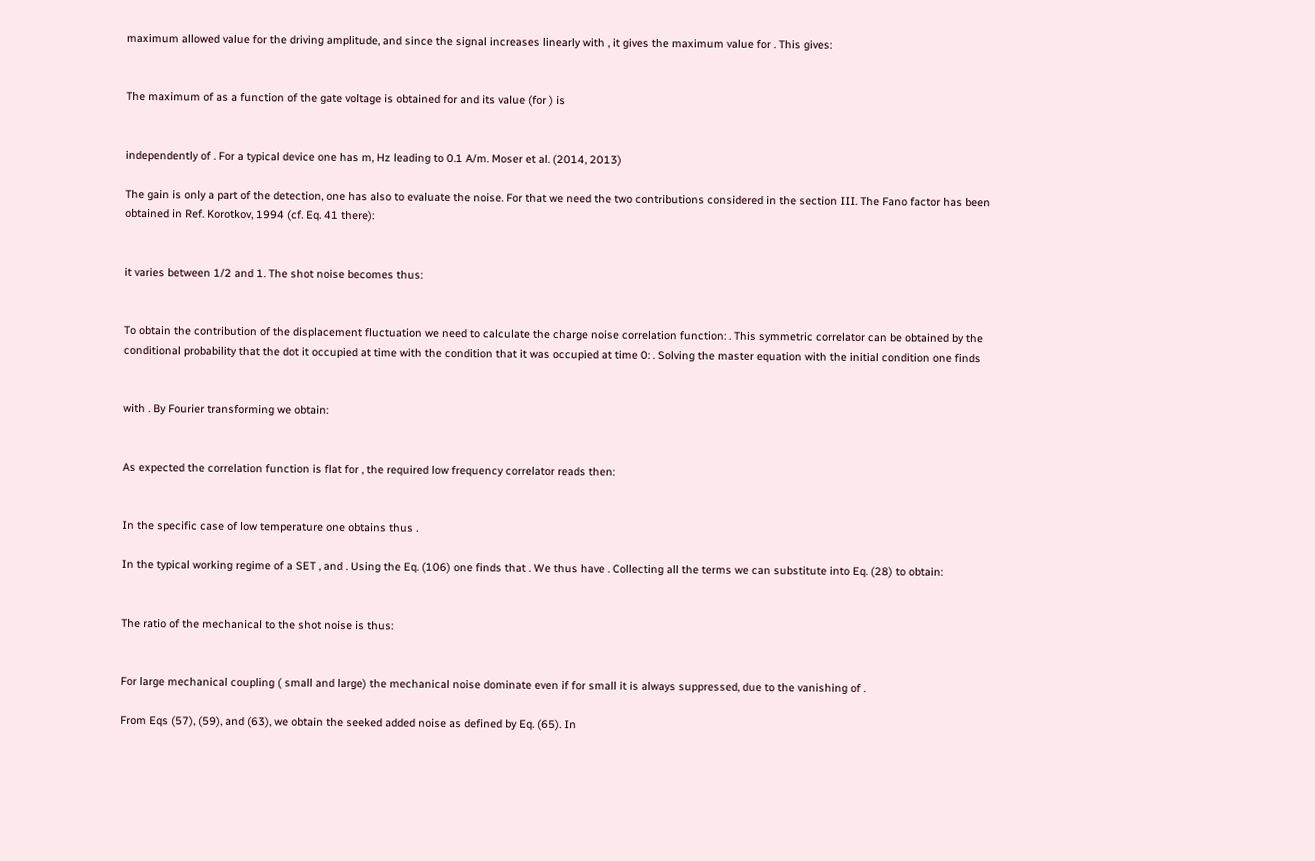maximum allowed value for the driving amplitude, and since the signal increases linearly with , it gives the maximum value for . This gives:


The maximum of as a function of the gate voltage is obtained for and its value (for ) is


independently of . For a typical device one has m, Hz leading to 0.1 A/m. Moser et al. (2014, 2013)

The gain is only a part of the detection, one has also to evaluate the noise. For that we need the two contributions considered in the section III. The Fano factor has been obtained in Ref. Korotkov, 1994 (cf. Eq. 41 there):


it varies between 1/2 and 1. The shot noise becomes thus:


To obtain the contribution of the displacement fluctuation we need to calculate the charge noise correlation function: . This symmetric correlator can be obtained by the conditional probability that the dot it occupied at time with the condition that it was occupied at time 0: . Solving the master equation with the initial condition one finds


with . By Fourier transforming we obtain:


As expected the correlation function is flat for , the required low frequency correlator reads then:


In the specific case of low temperature one obtains thus .

In the typical working regime of a SET , and . Using the Eq. (106) one finds that . We thus have . Collecting all the terms we can substitute into Eq. (28) to obtain:


The ratio of the mechanical to the shot noise is thus:


For large mechanical coupling ( small and large) the mechanical noise dominate even if for small it is always suppressed, due to the vanishing of .

From Eqs (57), (59), and (63), we obtain the seeked added noise as defined by Eq. (65). In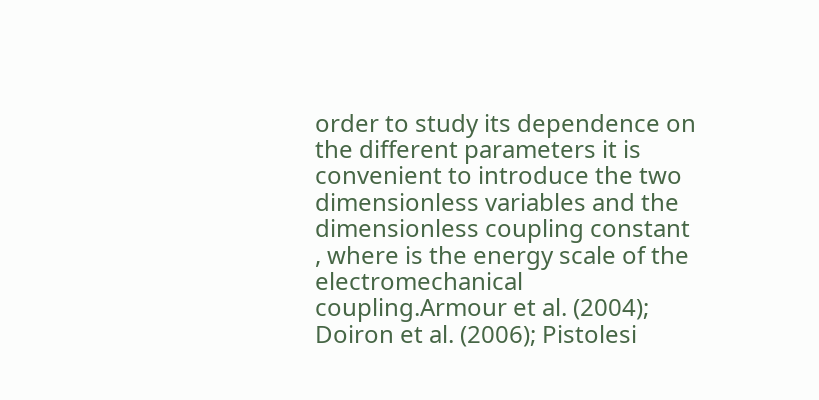order to study its dependence on the different parameters it is convenient to introduce the two dimensionless variables and the dimensionless coupling constant , where is the energy scale of the electromechanical coupling.Armour et al. (2004); Doiron et al. (2006); Pistolesi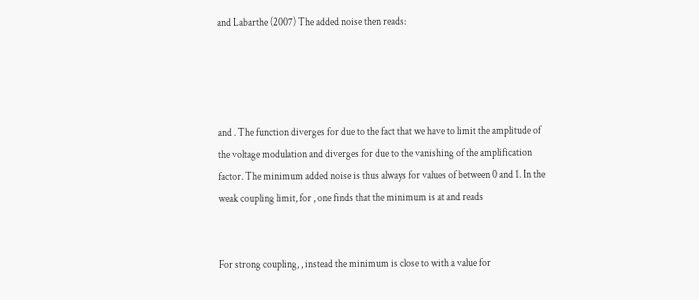and Labarthe (2007) The added noise then reads:




and . The function diverges for due to the fact that we have to limit the amplitude of the voltage modulation and diverges for due to the vanishing of the amplification factor. The minimum added noise is thus always for values of between 0 and 1. In the weak coupling limit, for , one finds that the minimum is at and reads


For strong coupling, , instead the minimum is close to with a value for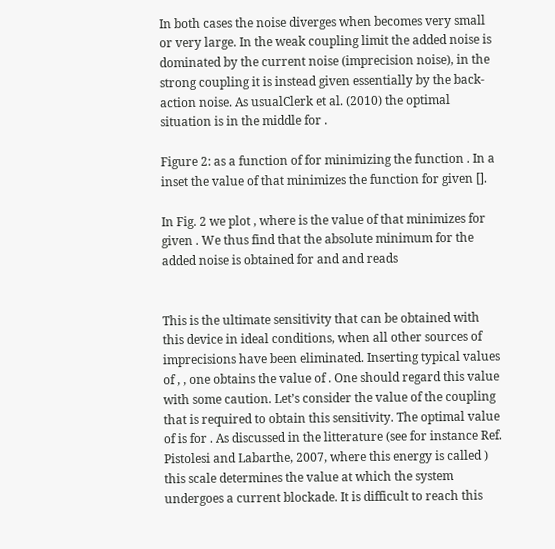In both cases the noise diverges when becomes very small or very large. In the weak coupling limit the added noise is dominated by the current noise (imprecision noise), in the strong coupling it is instead given essentially by the back-action noise. As usualClerk et al. (2010) the optimal situation is in the middle for .

Figure 2: as a function of for minimizing the function . In a inset the value of that minimizes the function for given [].

In Fig. 2 we plot , where is the value of that minimizes for given . We thus find that the absolute minimum for the added noise is obtained for and and reads


This is the ultimate sensitivity that can be obtained with this device in ideal conditions, when all other sources of imprecisions have been eliminated. Inserting typical values of , , one obtains the value of . One should regard this value with some caution. Let’s consider the value of the coupling that is required to obtain this sensitivity. The optimal value of is for . As discussed in the litterature (see for instance Ref. Pistolesi and Labarthe, 2007, where this energy is called ) this scale determines the value at which the system undergoes a current blockade. It is difficult to reach this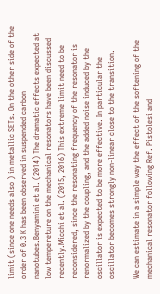limit (since one needs also ) in metallic SETs. On the other side of the order of 0.3 K has been observed in suspended carbon nanotubes.Benyamini et al. (2014) The dramatic effects expected at low tempereture on the mechanical resonators have been discussed recently.Micchi et al. (2015, 2016) This extreme limit need to be reconsidered, since the resonating frequency of the resonator is renormalized by the coupling, and the added noise induced by the oscillator is expected to be more effective. In particular the oscillator becomes strongly non-linear close to the transition.

We can estimate in a simple way the effect of the softening of the mechanical resonator following Ref. Pistolesi and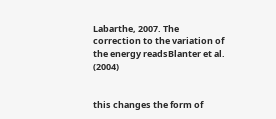Labarthe, 2007. The correction to the variation of the energy readsBlanter et al. (2004)


this changes the form of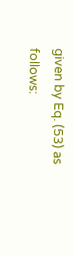given by Eq. (53) as follows: